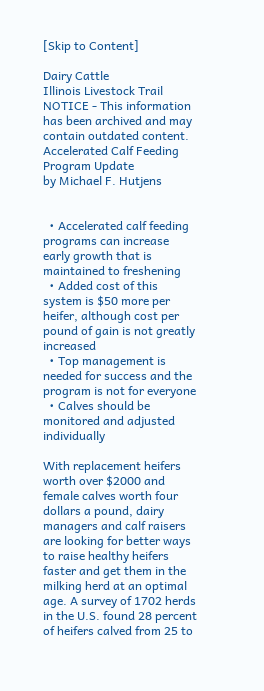[Skip to Content]

Dairy Cattle
Illinois Livestock Trail
NOTICE - This information has been archived and may contain outdated content.
Accelerated Calf Feeding Program Update
by Michael F. Hutjens


  • Accelerated calf feeding programs can increase early growth that is maintained to freshening
  • Added cost of this system is $50 more per heifer, although cost per pound of gain is not greatly increased
  • Top management is needed for success and the program is not for everyone
  • Calves should be monitored and adjusted individually

With replacement heifers worth over $2000 and female calves worth four dollars a pound, dairy managers and calf raisers are looking for better ways to raise healthy heifers faster and get them in the milking herd at an optimal age. A survey of 1702 herds in the U.S. found 28 percent of heifers calved from 25 to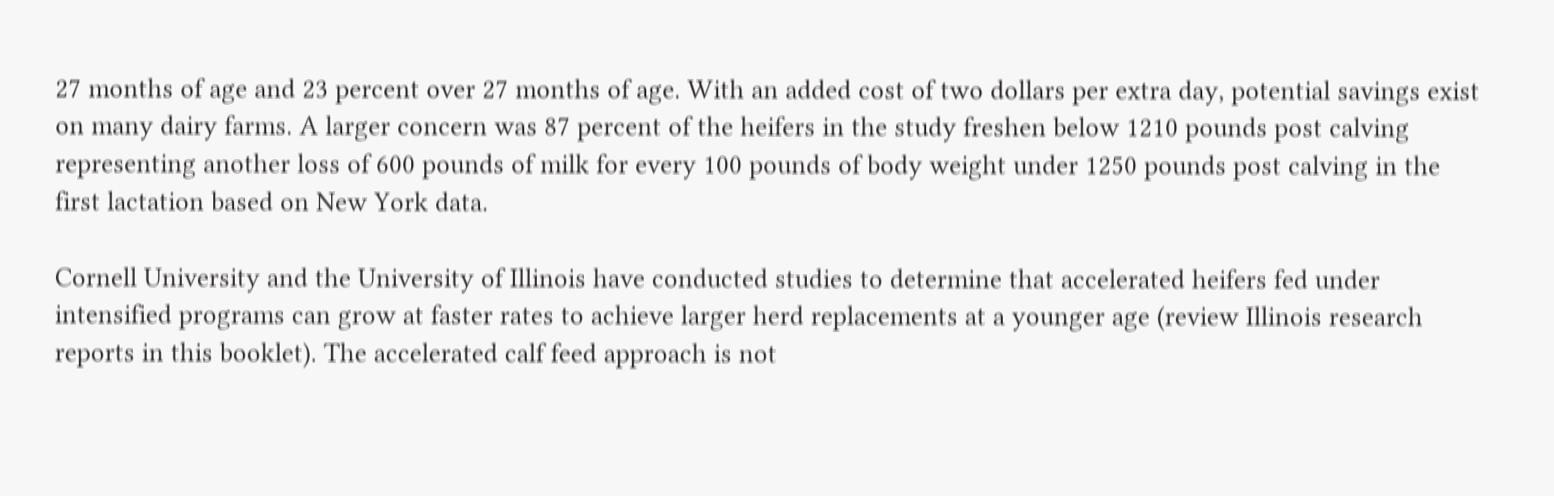27 months of age and 23 percent over 27 months of age. With an added cost of two dollars per extra day, potential savings exist on many dairy farms. A larger concern was 87 percent of the heifers in the study freshen below 1210 pounds post calving representing another loss of 600 pounds of milk for every 100 pounds of body weight under 1250 pounds post calving in the first lactation based on New York data.

Cornell University and the University of Illinois have conducted studies to determine that accelerated heifers fed under intensified programs can grow at faster rates to achieve larger herd replacements at a younger age (review Illinois research reports in this booklet). The accelerated calf feed approach is not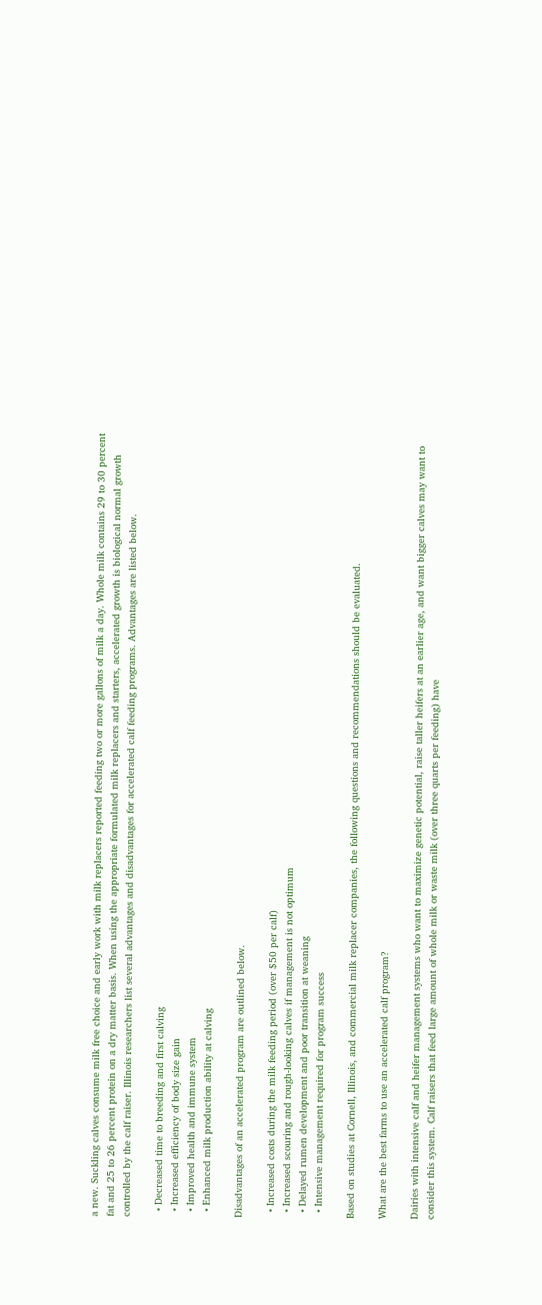a new. Suckling calves consume milk free choice and early work with milk replacers reported feeding two or more gallons of milk a day. Whole milk contains 29 to 30 percent fat and 25 to 26 percent protein on a dry matter basis. When using the appropriate formulated milk replacers and starters, accelerated growth is biological normal growth controlled by the calf raiser. Illinois researchers list several advantages and disadvantages for accelerated calf feeding programs. Advantages are listed below.

  • Decreased time to breeding and first calving
  • Increased efficiency of body size gain
  • Improved health and immune system
  • Enhanced milk production ability at calving

Disadvantages of an accelerated program are outlined below.

  • Increased costs during the milk feeding period (over $50 per calf)
  • Increased scouring and rough-looking calves if management is not optimum
  • Delayed rumen development and poor transition at weaning
  • Intensive management required for program success

Based on studies at Cornell, Illinois, and commercial milk replacer companies, the following questions and recommendations should be evaluated.

What are the best farms to use an accelerated calf program?

Dairies with intensive calf and heifer management systems who want to maximize genetic potential, raise taller heifers at an earlier age, and want bigger calves may want to consider this system. Calf raisers that feed large amount of whole milk or waste milk (over three quarts per feeding) have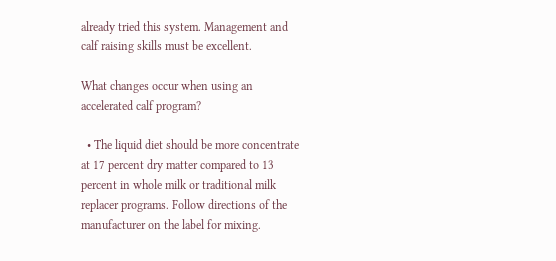already tried this system. Management and calf raising skills must be excellent.

What changes occur when using an accelerated calf program?

  • The liquid diet should be more concentrate at 17 percent dry matter compared to 13 percent in whole milk or traditional milk replacer programs. Follow directions of the manufacturer on the label for mixing.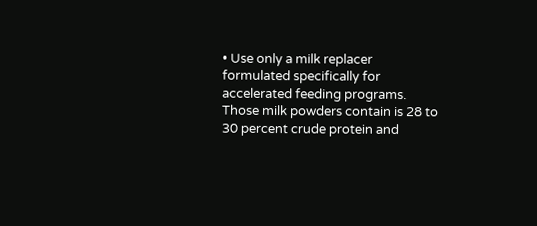• Use only a milk replacer formulated specifically for accelerated feeding programs. Those milk powders contain is 28 to 30 percent crude protein and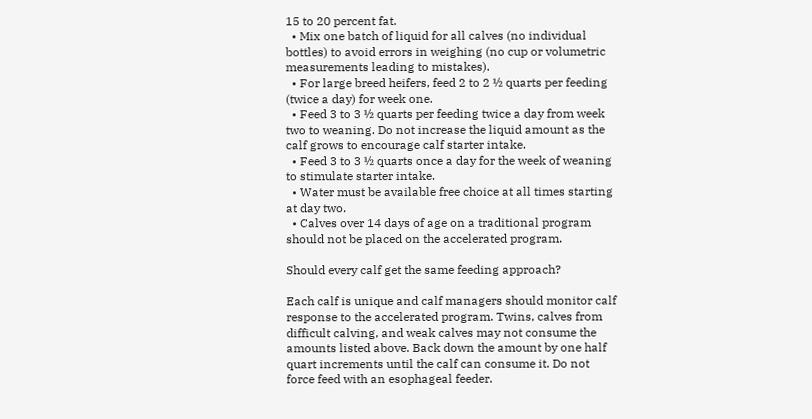15 to 20 percent fat.
  • Mix one batch of liquid for all calves (no individual bottles) to avoid errors in weighing (no cup or volumetric measurements leading to mistakes).
  • For large breed heifers, feed 2 to 2 ½ quarts per feeding (twice a day) for week one.
  • Feed 3 to 3 ½ quarts per feeding twice a day from week two to weaning. Do not increase the liquid amount as the calf grows to encourage calf starter intake.
  • Feed 3 to 3 ½ quarts once a day for the week of weaning to stimulate starter intake.
  • Water must be available free choice at all times starting at day two.
  • Calves over 14 days of age on a traditional program should not be placed on the accelerated program.

Should every calf get the same feeding approach?

Each calf is unique and calf managers should monitor calf response to the accelerated program. Twins, calves from difficult calving, and weak calves may not consume the amounts listed above. Back down the amount by one half quart increments until the calf can consume it. Do not force feed with an esophageal feeder.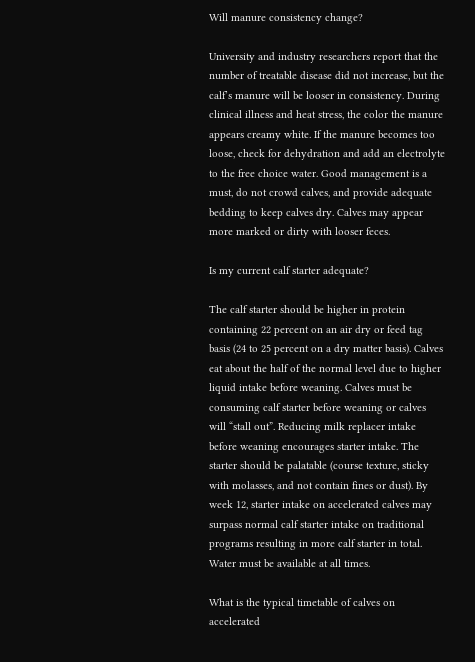Will manure consistency change?

University and industry researchers report that the number of treatable disease did not increase, but the calf’s manure will be looser in consistency. During clinical illness and heat stress, the color the manure appears creamy white. If the manure becomes too loose, check for dehydration and add an electrolyte to the free choice water. Good management is a must, do not crowd calves, and provide adequate bedding to keep calves dry. Calves may appear more marked or dirty with looser feces.

Is my current calf starter adequate?

The calf starter should be higher in protein containing 22 percent on an air dry or feed tag basis (24 to 25 percent on a dry matter basis). Calves eat about the half of the normal level due to higher liquid intake before weaning. Calves must be consuming calf starter before weaning or calves will “stall out”. Reducing milk replacer intake before weaning encourages starter intake. The starter should be palatable (course texture, sticky with molasses, and not contain fines or dust). By week 12, starter intake on accelerated calves may surpass normal calf starter intake on traditional programs resulting in more calf starter in total. Water must be available at all times.

What is the typical timetable of calves on accelerated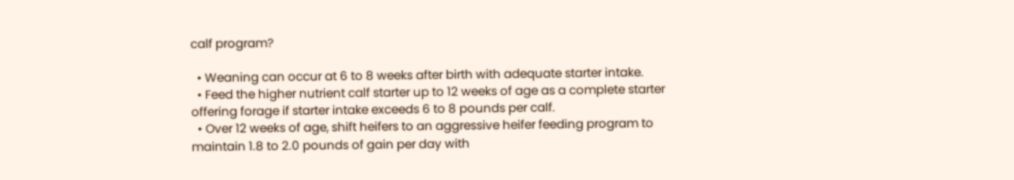calf program?

  • Weaning can occur at 6 to 8 weeks after birth with adequate starter intake.
  • Feed the higher nutrient calf starter up to 12 weeks of age as a complete starter offering forage if starter intake exceeds 6 to 8 pounds per calf.
  • Over 12 weeks of age, shift heifers to an aggressive heifer feeding program to maintain 1.8 to 2.0 pounds of gain per day with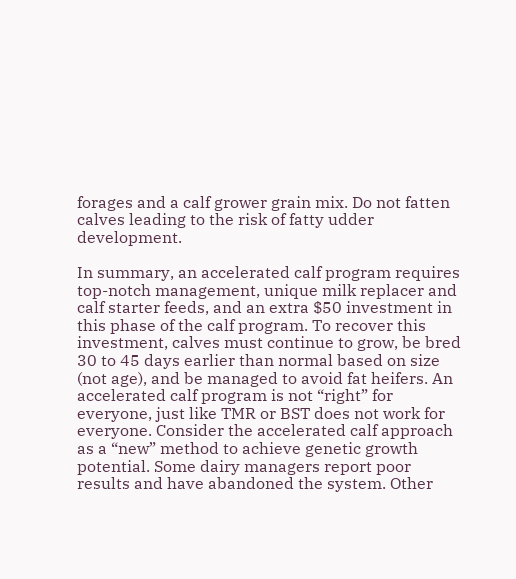forages and a calf grower grain mix. Do not fatten calves leading to the risk of fatty udder development.

In summary, an accelerated calf program requires top-notch management, unique milk replacer and calf starter feeds, and an extra $50 investment in this phase of the calf program. To recover this investment, calves must continue to grow, be bred 30 to 45 days earlier than normal based on size (not age), and be managed to avoid fat heifers. An accelerated calf program is not “right” for everyone, just like TMR or BST does not work for everyone. Consider the accelerated calf approach as a “new” method to achieve genetic growth potential. Some dairy managers report poor results and have abandoned the system. Other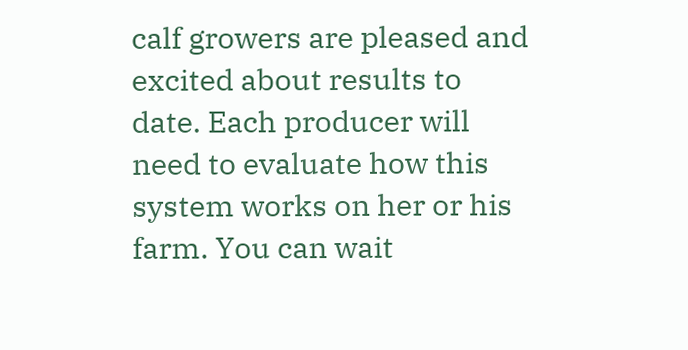calf growers are pleased and excited about results to date. Each producer will need to evaluate how this system works on her or his farm. You can wait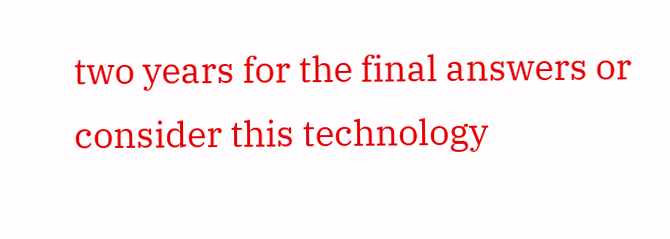two years for the final answers or consider this technology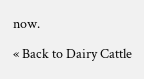now.

« Back to Dairy Cattle